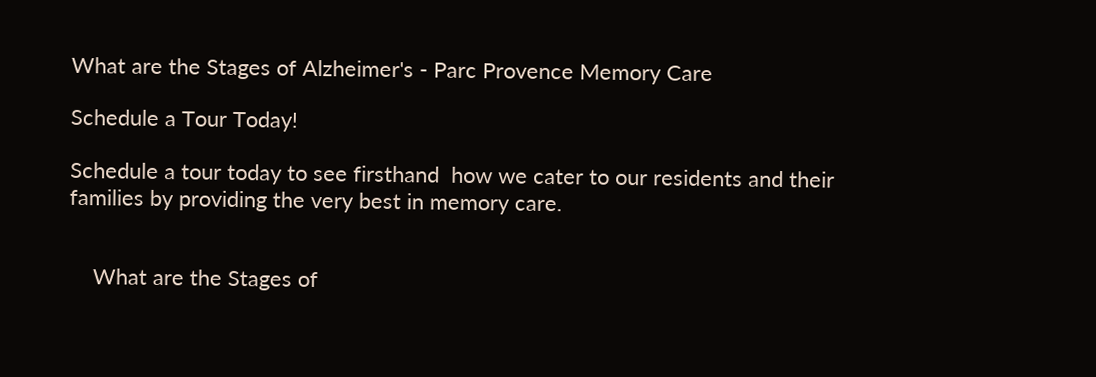What are the Stages of Alzheimer's - Parc Provence Memory Care

Schedule a Tour Today!

Schedule a tour today to see firsthand  how we cater to our residents and their families by providing the very best in memory care.


    What are the Stages of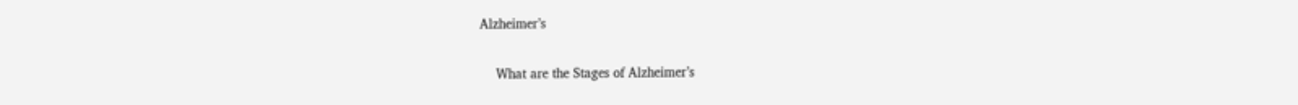Alzheimer’s

    What are the Stages of Alzheimer’s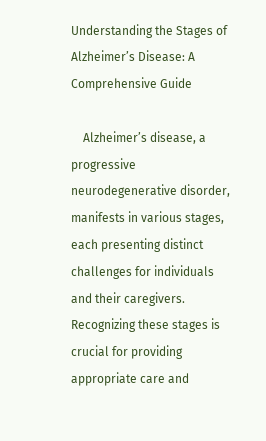Understanding the Stages of Alzheimer’s Disease: A Comprehensive Guide

    Alzheimer’s disease, a progressive neurodegenerative disorder, manifests in various stages, each presenting distinct challenges for individuals and their caregivers. Recognizing these stages is crucial for providing appropriate care and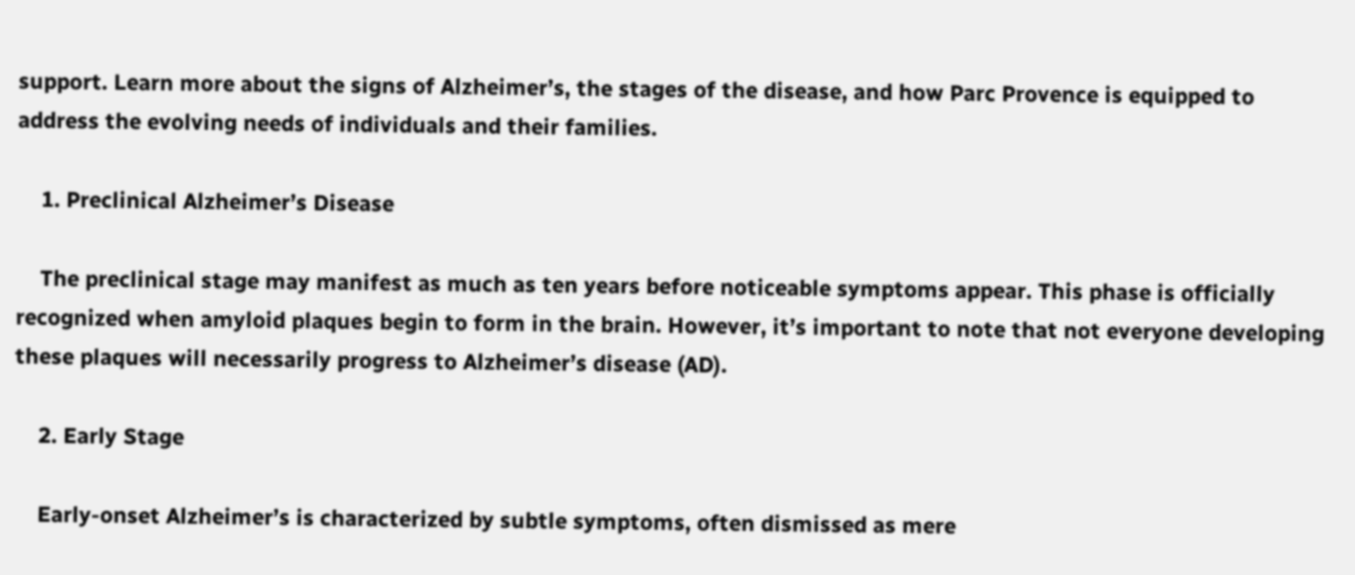support. Learn more about the signs of Alzheimer’s, the stages of the disease, and how Parc Provence is equipped to address the evolving needs of individuals and their families.

    1. Preclinical Alzheimer’s Disease

    The preclinical stage may manifest as much as ten years before noticeable symptoms appear. This phase is officially recognized when amyloid plaques begin to form in the brain. However, it’s important to note that not everyone developing these plaques will necessarily progress to Alzheimer’s disease (AD).

    2. Early Stage

    Early-onset Alzheimer’s is characterized by subtle symptoms, often dismissed as mere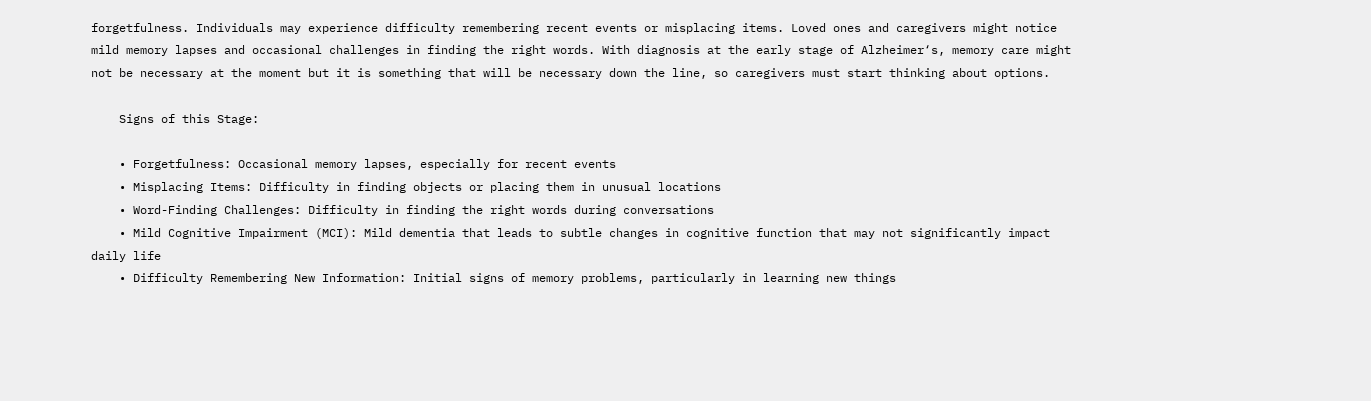forgetfulness. Individuals may experience difficulty remembering recent events or misplacing items. Loved ones and caregivers might notice mild memory lapses and occasional challenges in finding the right words. With diagnosis at the early stage of Alzheimer‘s, memory care might not be necessary at the moment but it is something that will be necessary down the line, so caregivers must start thinking about options.

    Signs of this Stage:

    • Forgetfulness: Occasional memory lapses, especially for recent events
    • Misplacing Items: Difficulty in finding objects or placing them in unusual locations
    • Word-Finding Challenges: Difficulty in finding the right words during conversations
    • Mild Cognitive Impairment (MCI): Mild dementia that leads to subtle changes in cognitive function that may not significantly impact daily life
    • Difficulty Remembering New Information: Initial signs of memory problems, particularly in learning new things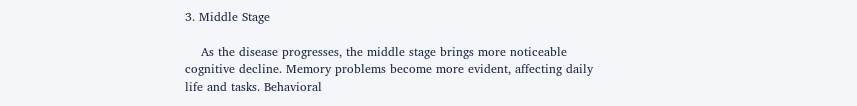3. Middle Stage

    As the disease progresses, the middle stage brings more noticeable cognitive decline. Memory problems become more evident, affecting daily life and tasks. Behavioral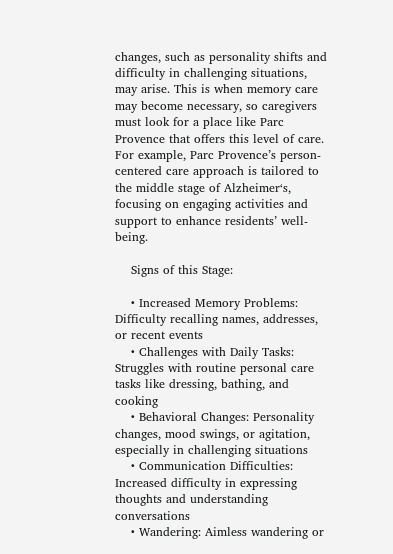changes, such as personality shifts and difficulty in challenging situations, may arise. This is when memory care may become necessary, so caregivers must look for a place like Parc Provence that offers this level of care. For example, Parc Provence’s person-centered care approach is tailored to the middle stage of Alzheimer‘s, focusing on engaging activities and support to enhance residents’ well-being.

    Signs of this Stage:

    • Increased Memory Problems: Difficulty recalling names, addresses, or recent events
    • Challenges with Daily Tasks: Struggles with routine personal care tasks like dressing, bathing, and cooking
    • Behavioral Changes: Personality changes, mood swings, or agitation, especially in challenging situations
    • Communication Difficulties: Increased difficulty in expressing thoughts and understanding conversations
    • Wandering: Aimless wandering or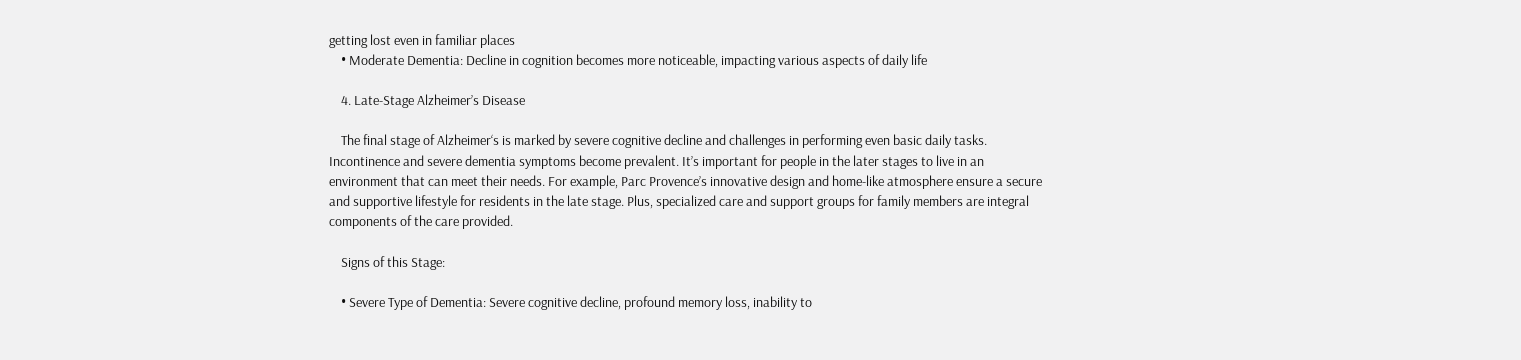getting lost even in familiar places
    • Moderate Dementia: Decline in cognition becomes more noticeable, impacting various aspects of daily life

    4. Late-Stage Alzheimer’s Disease

    The final stage of Alzheimer‘s is marked by severe cognitive decline and challenges in performing even basic daily tasks. Incontinence and severe dementia symptoms become prevalent. It’s important for people in the later stages to live in an environment that can meet their needs. For example, Parc Provence’s innovative design and home-like atmosphere ensure a secure and supportive lifestyle for residents in the late stage. Plus, specialized care and support groups for family members are integral components of the care provided.

    Signs of this Stage:

    • Severe Type of Dementia: Severe cognitive decline, profound memory loss, inability to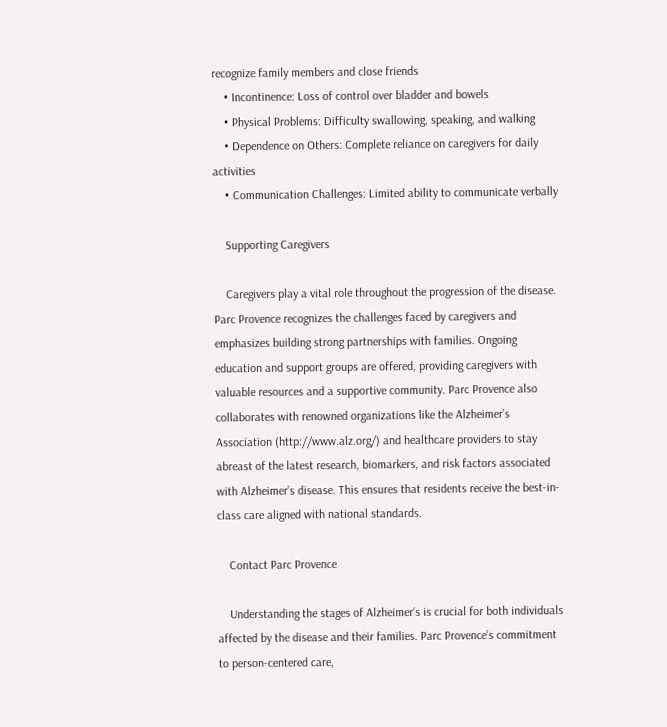recognize family members and close friends
    • Incontinence: Loss of control over bladder and bowels
    • Physical Problems: Difficulty swallowing, speaking, and walking
    • Dependence on Others: Complete reliance on caregivers for daily activities
    • Communication Challenges: Limited ability to communicate verbally

    Supporting Caregivers

    Caregivers play a vital role throughout the progression of the disease. Parc Provence recognizes the challenges faced by caregivers and emphasizes building strong partnerships with families. Ongoing education and support groups are offered, providing caregivers with valuable resources and a supportive community. Parc Provence also collaborates with renowned organizations like the Alzheimer’s Association (http://www.alz.org/) and healthcare providers to stay abreast of the latest research, biomarkers, and risk factors associated with Alzheimer’s disease. This ensures that residents receive the best-in-class care aligned with national standards.

    Contact Parc Provence

    Understanding the stages of Alzheimer‘s is crucial for both individuals affected by the disease and their families. Parc Provence’s commitment to person-centered care,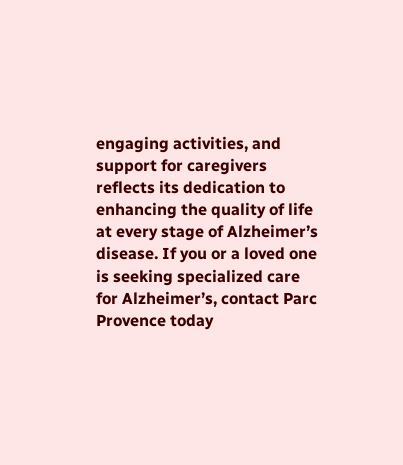engaging activities, and support for caregivers reflects its dedication to enhancing the quality of life at every stage of Alzheimer’s disease. If you or a loved one is seeking specialized care for Alzheimer’s, contact Parc Provence today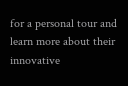for a personal tour and learn more about their innovative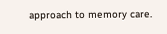approach to memory care.